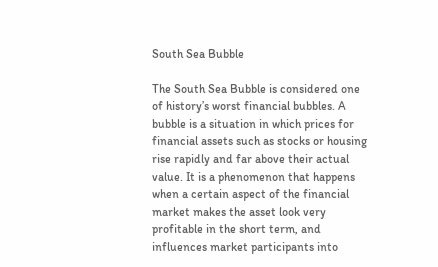South Sea Bubble

The South Sea Bubble is considered one of history’s worst financial bubbles. A bubble is a situation in which prices for financial assets such as stocks or housing rise rapidly and far above their actual value. It is a phenomenon that happens when a certain aspect of the financial market makes the asset look very profitable in the short term, and influences market participants into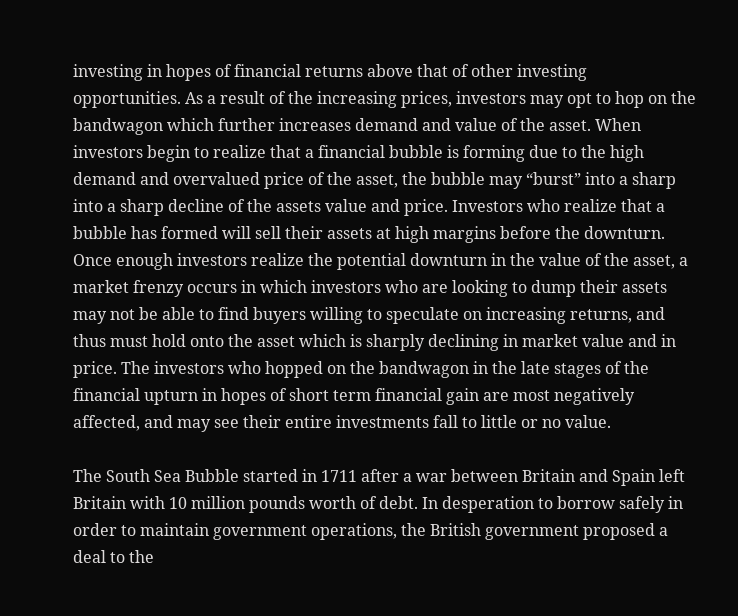investing in hopes of financial returns above that of other investing opportunities. As a result of the increasing prices, investors may opt to hop on the bandwagon which further increases demand and value of the asset. When investors begin to realize that a financial bubble is forming due to the high demand and overvalued price of the asset, the bubble may “burst” into a sharp into a sharp decline of the assets value and price. Investors who realize that a bubble has formed will sell their assets at high margins before the downturn. Once enough investors realize the potential downturn in the value of the asset, a market frenzy occurs in which investors who are looking to dump their assets may not be able to find buyers willing to speculate on increasing returns, and thus must hold onto the asset which is sharply declining in market value and in price. The investors who hopped on the bandwagon in the late stages of the financial upturn in hopes of short term financial gain are most negatively affected, and may see their entire investments fall to little or no value.

The South Sea Bubble started in 1711 after a war between Britain and Spain left Britain with 10 million pounds worth of debt. In desperation to borrow safely in order to maintain government operations, the British government proposed a deal to the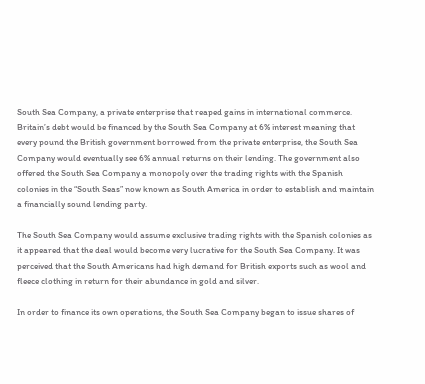South Sea Company, a private enterprise that reaped gains in international commerce. Britain’s debt would be financed by the South Sea Company at 6% interest meaning that every pound the British government borrowed from the private enterprise, the South Sea Company would eventually see 6% annual returns on their lending. The government also offered the South Sea Company a monopoly over the trading rights with the Spanish colonies in the “South Seas” now known as South America in order to establish and maintain a financially sound lending party.

The South Sea Company would assume exclusive trading rights with the Spanish colonies as it appeared that the deal would become very lucrative for the South Sea Company. It was perceived that the South Americans had high demand for British exports such as wool and fleece clothing in return for their abundance in gold and silver.

In order to finance its own operations, the South Sea Company began to issue shares of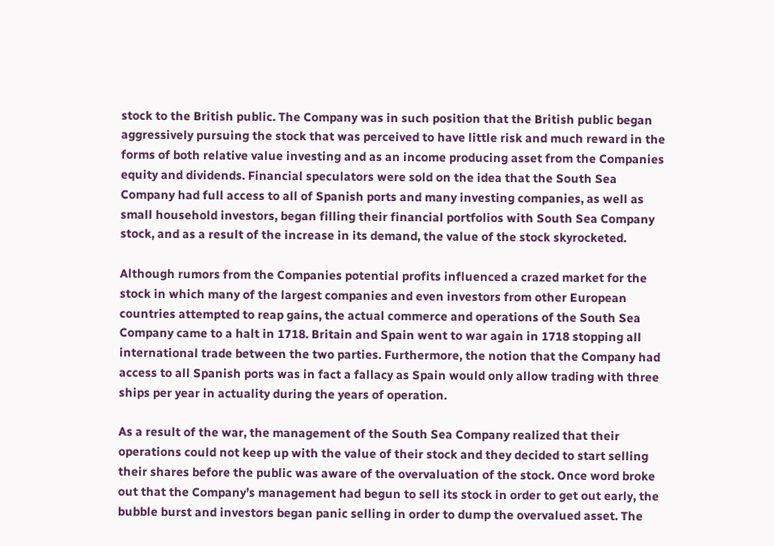stock to the British public. The Company was in such position that the British public began aggressively pursuing the stock that was perceived to have little risk and much reward in the forms of both relative value investing and as an income producing asset from the Companies equity and dividends. Financial speculators were sold on the idea that the South Sea Company had full access to all of Spanish ports and many investing companies, as well as small household investors, began filling their financial portfolios with South Sea Company stock, and as a result of the increase in its demand, the value of the stock skyrocketed.

Although rumors from the Companies potential profits influenced a crazed market for the stock in which many of the largest companies and even investors from other European countries attempted to reap gains, the actual commerce and operations of the South Sea Company came to a halt in 1718. Britain and Spain went to war again in 1718 stopping all international trade between the two parties. Furthermore, the notion that the Company had access to all Spanish ports was in fact a fallacy as Spain would only allow trading with three ships per year in actuality during the years of operation.

As a result of the war, the management of the South Sea Company realized that their operations could not keep up with the value of their stock and they decided to start selling their shares before the public was aware of the overvaluation of the stock. Once word broke out that the Company’s management had begun to sell its stock in order to get out early, the bubble burst and investors began panic selling in order to dump the overvalued asset. The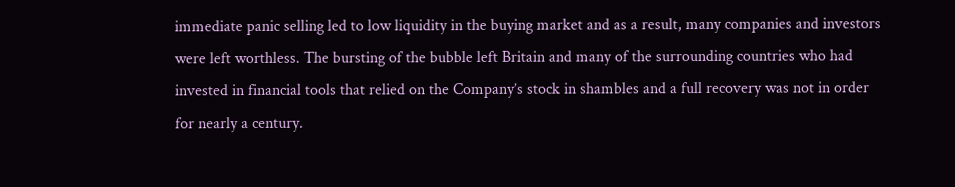immediate panic selling led to low liquidity in the buying market and as a result, many companies and investors were left worthless. The bursting of the bubble left Britain and many of the surrounding countries who had invested in financial tools that relied on the Company’s stock in shambles and a full recovery was not in order for nearly a century.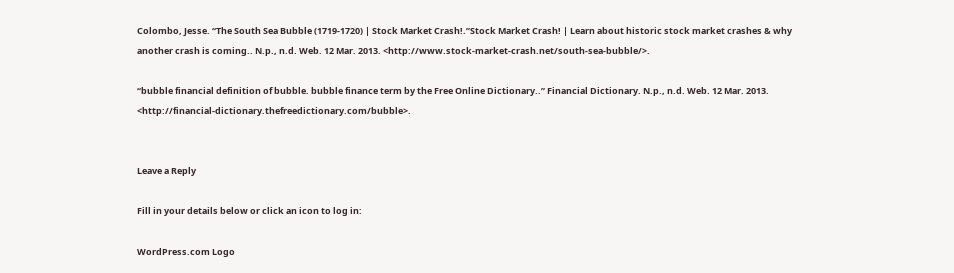Colombo, Jesse. “The South Sea Bubble (1719-1720) | Stock Market Crash!.”Stock Market Crash! | Learn about historic stock market crashes & why another crash is coming.. N.p., n.d. Web. 12 Mar. 2013. <http://www.stock-market-crash.net/south-sea-bubble/>.

“bubble financial definition of bubble. bubble finance term by the Free Online Dictionary..” Financial Dictionary. N.p., n.d. Web. 12 Mar. 2013. <http://financial-dictionary.thefreedictionary.com/bubble>.


Leave a Reply

Fill in your details below or click an icon to log in:

WordPress.com Logo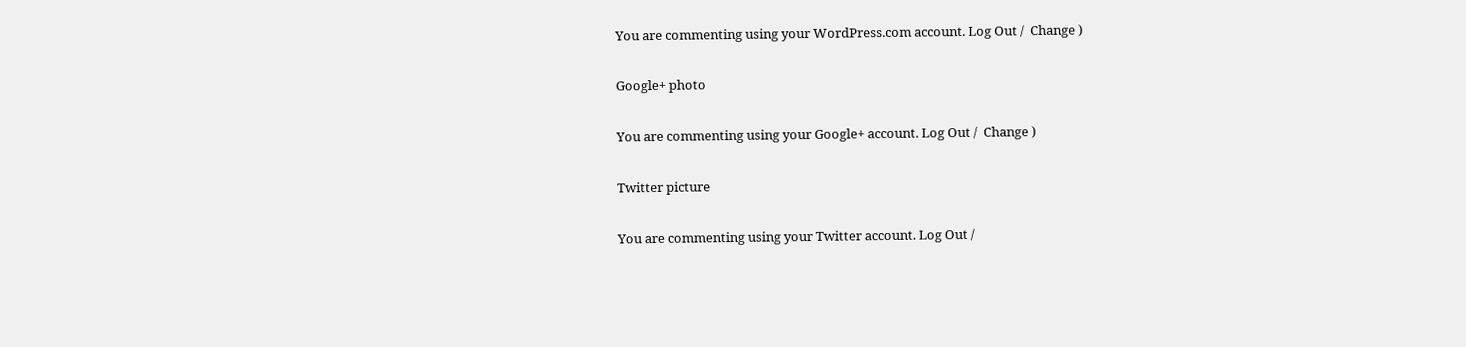You are commenting using your WordPress.com account. Log Out /  Change )

Google+ photo

You are commenting using your Google+ account. Log Out /  Change )

Twitter picture

You are commenting using your Twitter account. Log Out /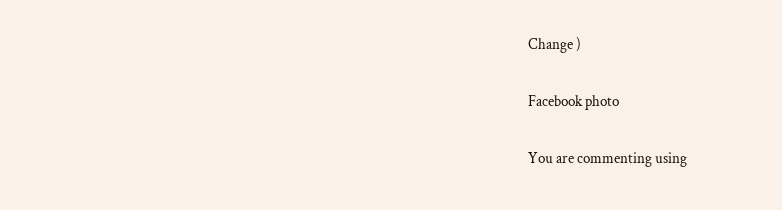Change )

Facebook photo

You are commenting using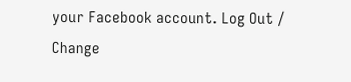your Facebook account. Log Out /  Change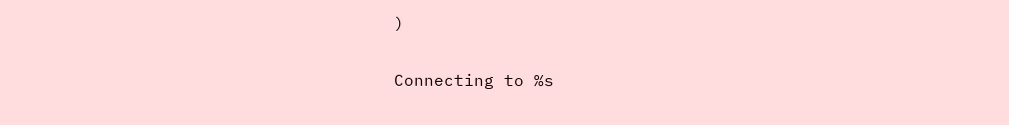)


Connecting to %s